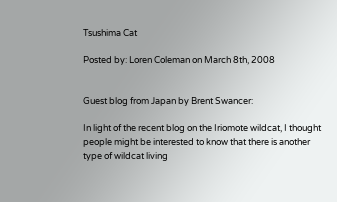Tsushima Cat

Posted by: Loren Coleman on March 8th, 2008


Guest blog from Japan by Brent Swancer:

In light of the recent blog on the Iriomote wildcat, I thought people might be interested to know that there is another type of wildcat living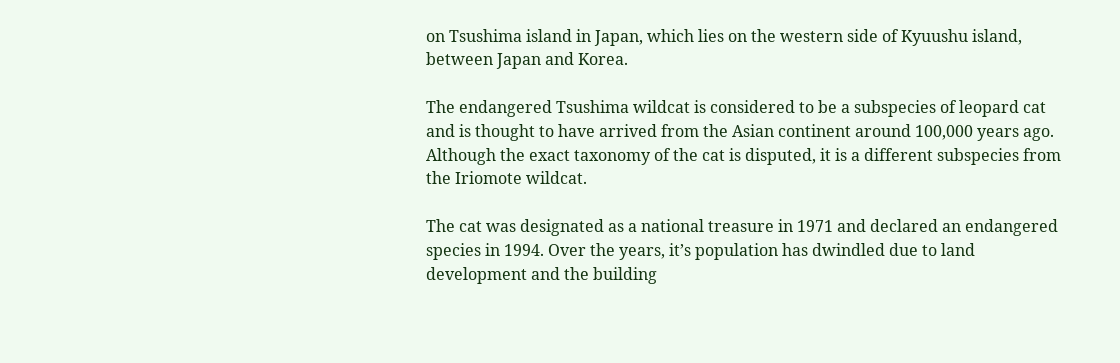on Tsushima island in Japan, which lies on the western side of Kyuushu island, between Japan and Korea.

The endangered Tsushima wildcat is considered to be a subspecies of leopard cat and is thought to have arrived from the Asian continent around 100,000 years ago. Although the exact taxonomy of the cat is disputed, it is a different subspecies from the Iriomote wildcat.

The cat was designated as a national treasure in 1971 and declared an endangered species in 1994. Over the years, it’s population has dwindled due to land development and the building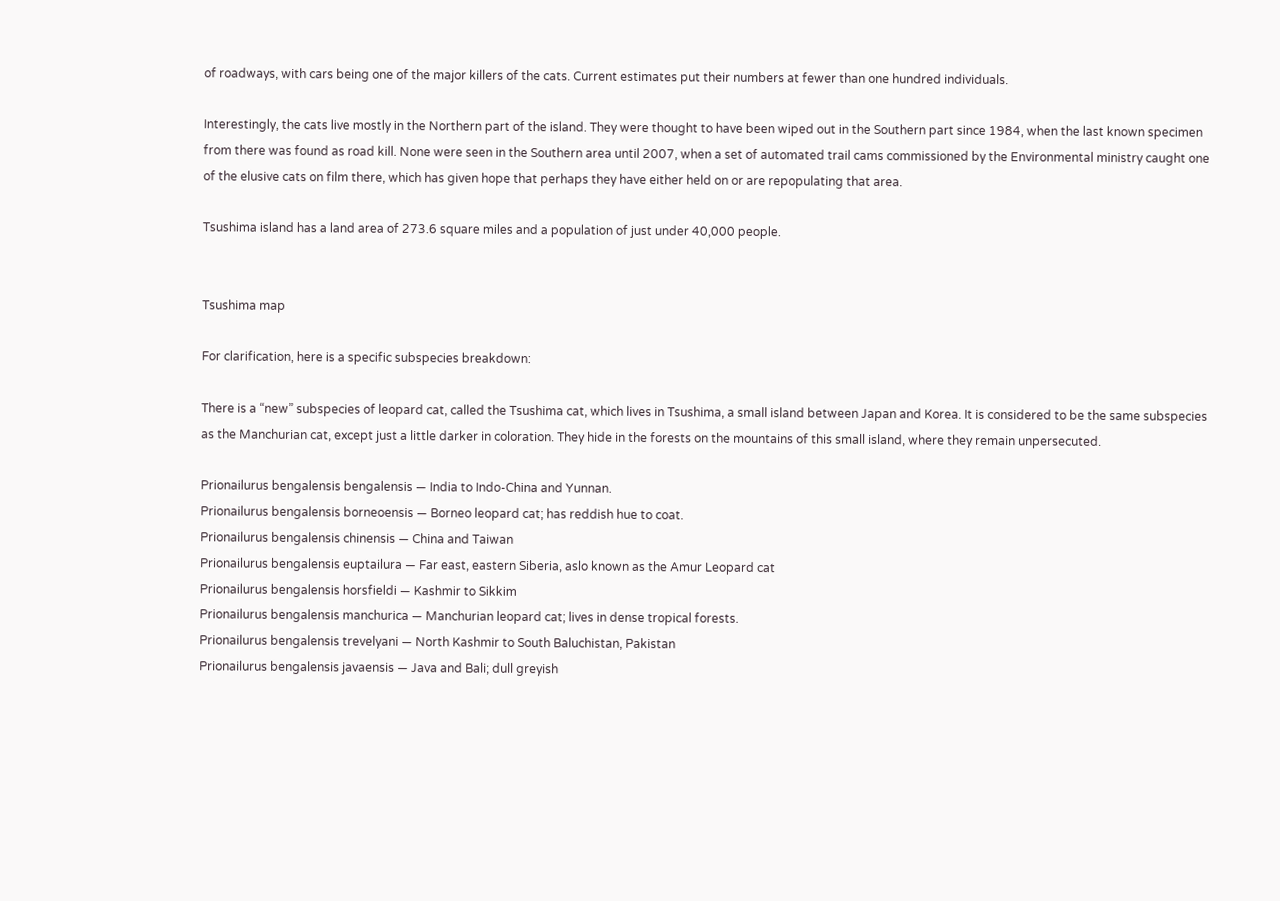of roadways, with cars being one of the major killers of the cats. Current estimates put their numbers at fewer than one hundred individuals.

Interestingly, the cats live mostly in the Northern part of the island. They were thought to have been wiped out in the Southern part since 1984, when the last known specimen from there was found as road kill. None were seen in the Southern area until 2007, when a set of automated trail cams commissioned by the Environmental ministry caught one of the elusive cats on film there, which has given hope that perhaps they have either held on or are repopulating that area.

Tsushima island has a land area of 273.6 square miles and a population of just under 40,000 people.


Tsushima map

For clarification, here is a specific subspecies breakdown:

There is a “new” subspecies of leopard cat, called the Tsushima cat, which lives in Tsushima, a small island between Japan and Korea. It is considered to be the same subspecies as the Manchurian cat, except just a little darker in coloration. They hide in the forests on the mountains of this small island, where they remain unpersecuted.

Prionailurus bengalensis bengalensis — India to Indo-China and Yunnan.
Prionailurus bengalensis borneoensis — Borneo leopard cat; has reddish hue to coat.
Prionailurus bengalensis chinensis — China and Taiwan
Prionailurus bengalensis euptailura — Far east, eastern Siberia, aslo known as the Amur Leopard cat
Prionailurus bengalensis horsfieldi — Kashmir to Sikkim
Prionailurus bengalensis manchurica — Manchurian leopard cat; lives in dense tropical forests.
Prionailurus bengalensis trevelyani — North Kashmir to South Baluchistan, Pakistan
Prionailurus bengalensis javaensis — Java and Bali; dull greyish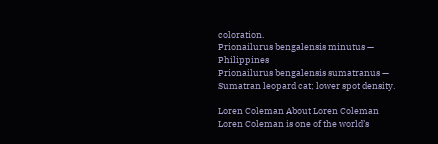coloration.
Prionailurus bengalensis minutus — Philippines
Prionailurus bengalensis sumatranus — Sumatran leopard cat; lower spot density.

Loren Coleman About Loren Coleman
Loren Coleman is one of the world’s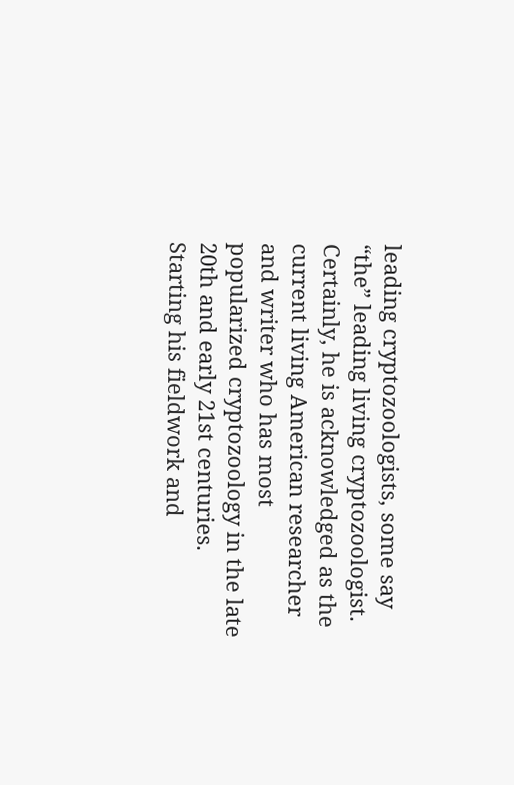leading cryptozoologists, some say “the” leading living cryptozoologist. Certainly, he is acknowledged as the current living American researcher and writer who has most popularized cryptozoology in the late 20th and early 21st centuries. Starting his fieldwork and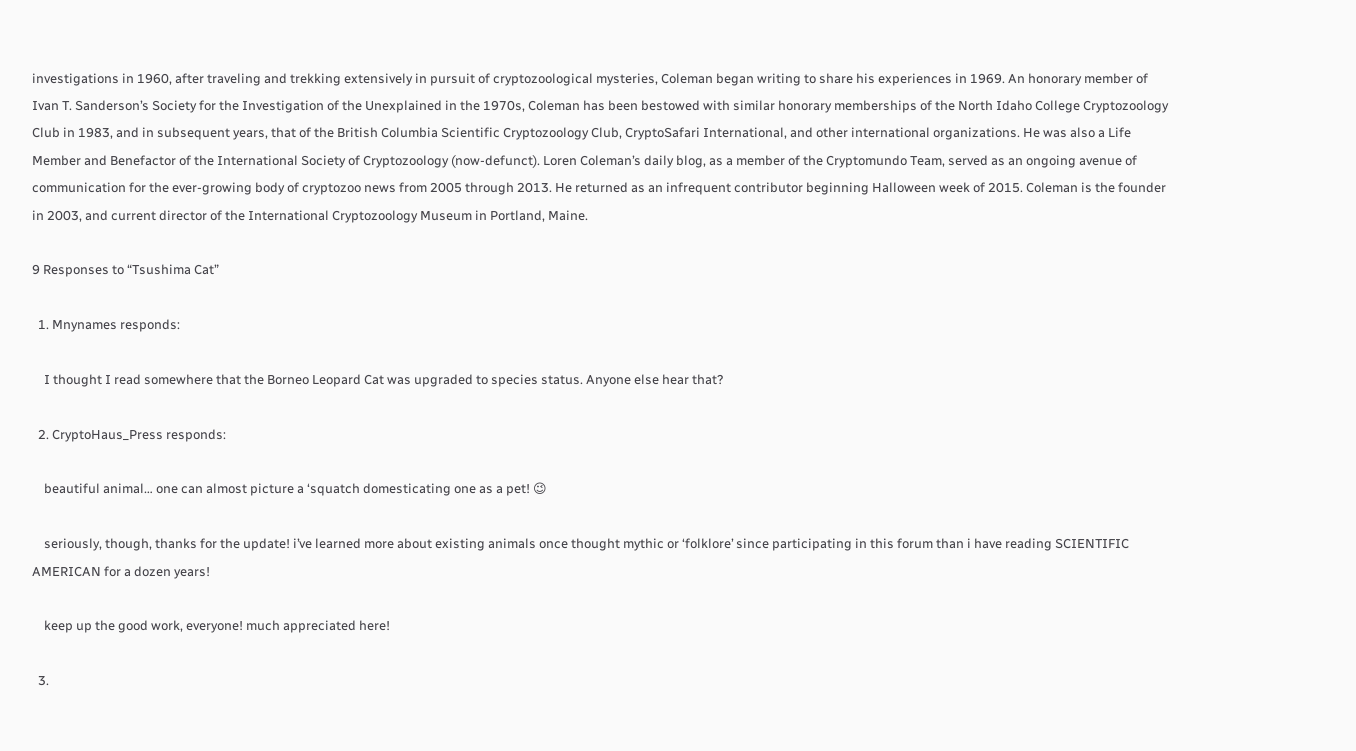investigations in 1960, after traveling and trekking extensively in pursuit of cryptozoological mysteries, Coleman began writing to share his experiences in 1969. An honorary member of Ivan T. Sanderson’s Society for the Investigation of the Unexplained in the 1970s, Coleman has been bestowed with similar honorary memberships of the North Idaho College Cryptozoology Club in 1983, and in subsequent years, that of the British Columbia Scientific Cryptozoology Club, CryptoSafari International, and other international organizations. He was also a Life Member and Benefactor of the International Society of Cryptozoology (now-defunct). Loren Coleman’s daily blog, as a member of the Cryptomundo Team, served as an ongoing avenue of communication for the ever-growing body of cryptozoo news from 2005 through 2013. He returned as an infrequent contributor beginning Halloween week of 2015. Coleman is the founder in 2003, and current director of the International Cryptozoology Museum in Portland, Maine.

9 Responses to “Tsushima Cat”

  1. Mnynames responds:

    I thought I read somewhere that the Borneo Leopard Cat was upgraded to species status. Anyone else hear that?

  2. CryptoHaus_Press responds:

    beautiful animal… one can almost picture a ‘squatch domesticating one as a pet! 😉

    seriously, though, thanks for the update! i’ve learned more about existing animals once thought mythic or ‘folklore’ since participating in this forum than i have reading SCIENTIFIC AMERICAN for a dozen years!

    keep up the good work, everyone! much appreciated here!

  3.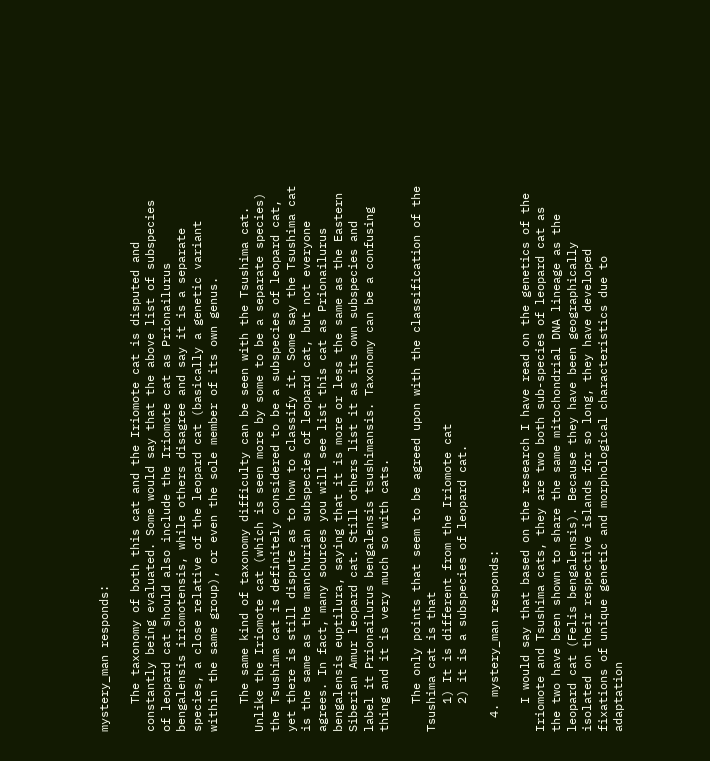mystery_man responds:

    The taxonomy of both this cat and the Iriomote cat is disputed and constantly being evaluated. Some would say that the above list of subspecies of leopard cat should also include the Iriomote cat as Prionailurus bengalensis iriomotensis, while others disagree and say it is a separate species, a close relative of the leopard cat (basically a genetic variant within the same group), or even the sole member of its own genus.

    The same kind of taxonomy difficulty can be seen with the Tsushima cat. Unlike the Iriomote cat (which is seen more by some to be a separate species) the Tsushima cat is definitely considered to be a subspecies of leopard cat, yet there is still dispute as to how to classify it. Some say the Tsushima cat is the same as the manchurian subspecies of leopard cat, but not everyone agrees. In fact, many sources you will see list this cat as Prionailurus bengalensis euptilura, saying that it is more or less the same as the Eastern Siberian Amur leopard cat. Still others list it as its own subspecies and label it Prionailurus bengalensis tsushimansis. Taxonomy can be a confusing thing and it is very much so with cats.

    The only points that seem to be agreed upon with the classification of the Tsushima cat is that
    1) It is different from the Iriomote cat
    2) it is a subspecies of leopard cat.

  4. mystery_man responds:

    I would say that based on the research I have read on the genetics of the Iriomote and Tsushima cats, they are two both sub-species of leopard cat as the two have been shown to share the same mitochondrial DNA lineage as the leopard cat (Felis bengalensis). Because they have been geographically isolated on their respective islands for so long, they have developed fixations of unique genetic and morphological characteristics due to adaptation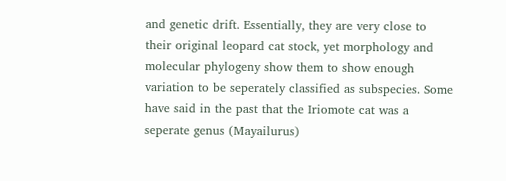and genetic drift. Essentially, they are very close to their original leopard cat stock, yet morphology and molecular phylogeny show them to show enough variation to be seperately classified as subspecies. Some have said in the past that the Iriomote cat was a seperate genus (Mayailurus)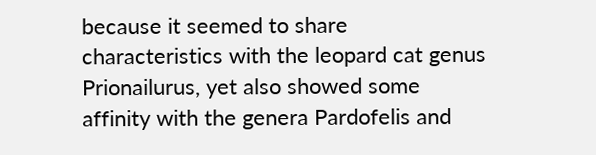because it seemed to share characteristics with the leopard cat genus Prionailurus, yet also showed some affinity with the genera Pardofelis and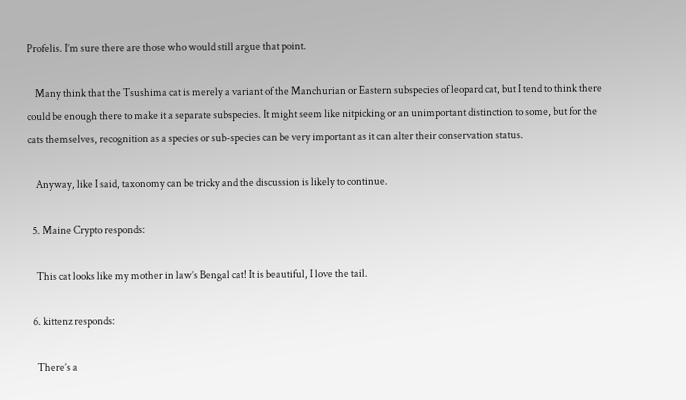Profelis. I’m sure there are those who would still argue that point.

    Many think that the Tsushima cat is merely a variant of the Manchurian or Eastern subspecies of leopard cat, but I tend to think there could be enough there to make it a separate subspecies. It might seem like nitpicking or an unimportant distinction to some, but for the cats themselves, recognition as a species or sub-species can be very important as it can alter their conservation status.

    Anyway, like I said, taxonomy can be tricky and the discussion is likely to continue.

  5. Maine Crypto responds:

    This cat looks like my mother in law’s Bengal cat! It is beautiful, I love the tail.

  6. kittenz responds:

    There’s a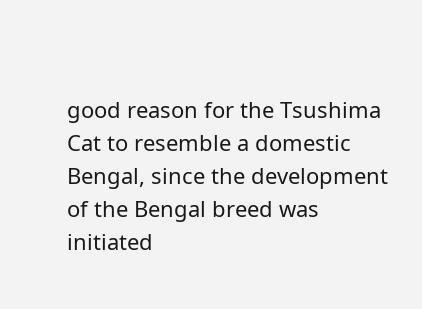good reason for the Tsushima Cat to resemble a domestic Bengal, since the development of the Bengal breed was initiated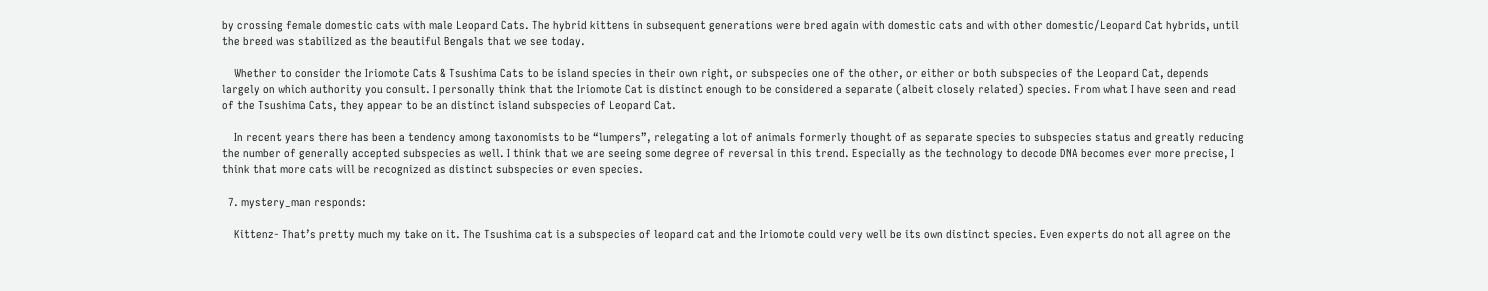by crossing female domestic cats with male Leopard Cats. The hybrid kittens in subsequent generations were bred again with domestic cats and with other domestic/Leopard Cat hybrids, until the breed was stabilized as the beautiful Bengals that we see today.

    Whether to consider the Iriomote Cats & Tsushima Cats to be island species in their own right, or subspecies one of the other, or either or both subspecies of the Leopard Cat, depends largely on which authority you consult. I personally think that the Iriomote Cat is distinct enough to be considered a separate (albeit closely related) species. From what I have seen and read of the Tsushima Cats, they appear to be an distinct island subspecies of Leopard Cat.

    In recent years there has been a tendency among taxonomists to be “lumpers”, relegating a lot of animals formerly thought of as separate species to subspecies status and greatly reducing the number of generally accepted subspecies as well. I think that we are seeing some degree of reversal in this trend. Especially as the technology to decode DNA becomes ever more precise, I think that more cats will be recognized as distinct subspecies or even species.

  7. mystery_man responds:

    Kittenz- That’s pretty much my take on it. The Tsushima cat is a subspecies of leopard cat and the Iriomote could very well be its own distinct species. Even experts do not all agree on the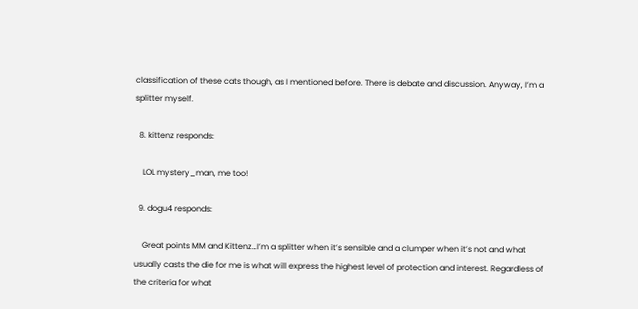classification of these cats though, as I mentioned before. There is debate and discussion. Anyway, I’m a splitter myself.

  8. kittenz responds:

    LOL mystery_man, me too!

  9. dogu4 responds:

    Great points MM and Kittenz…I’m a splitter when it’s sensible and a clumper when it’s not and what usually casts the die for me is what will express the highest level of protection and interest. Regardless of the criteria for what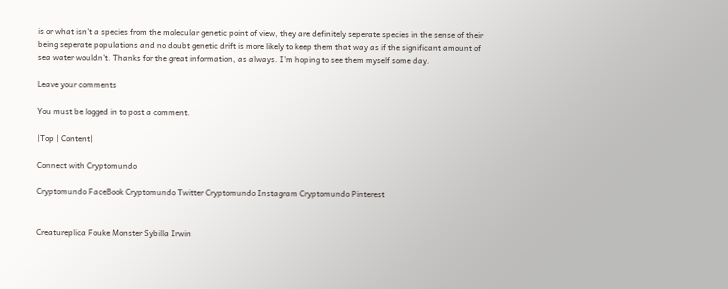is or what isn’t a species from the molecular genetic point of view, they are definitely seperate species in the sense of their being seperate populations and no doubt genetic drift is more likely to keep them that way as if the significant amount of sea water wouldn’t. Thanks for the great information, as always. I’m hoping to see them myself some day.

Leave your comments

You must be logged in to post a comment.

|Top | Content|

Connect with Cryptomundo

Cryptomundo FaceBook Cryptomundo Twitter Cryptomundo Instagram Cryptomundo Pinterest


Creatureplica Fouke Monster Sybilla Irwin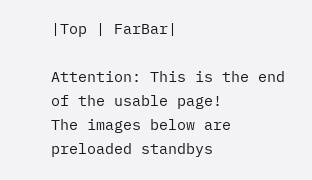|Top | FarBar|

Attention: This is the end of the usable page!
The images below are preloaded standbys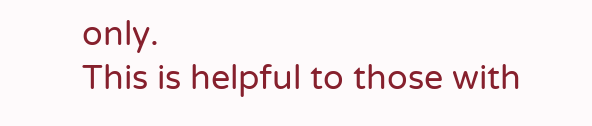only.
This is helpful to those with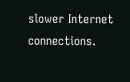slower Internet connections.